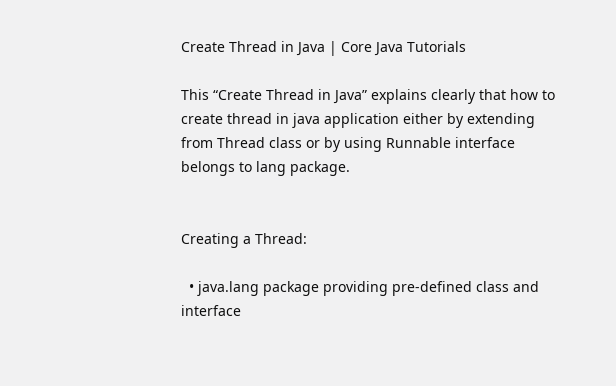Create Thread in Java | Core Java Tutorials

This “Create Thread in Java” explains clearly that how to create thread in java application either by extending from Thread class or by using Runnable interface belongs to lang package.


Creating a Thread:

  • java.lang package providing pre-defined class and interface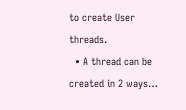to create User threads.
  • A thread can be created in 2 ways…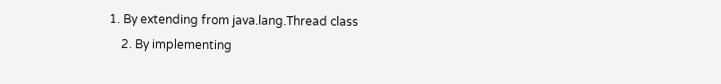1. By extending from java.lang.Thread class
    2. By implementing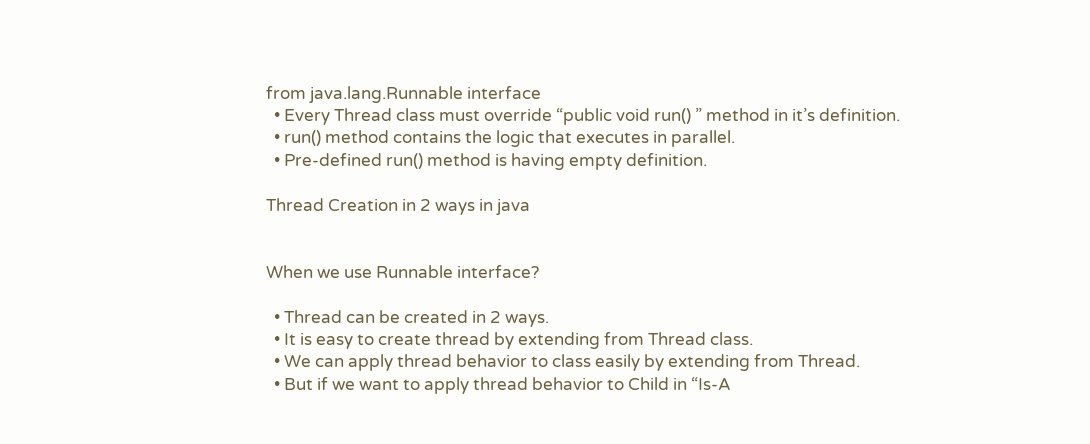from java.lang.Runnable interface
  • Every Thread class must override “public void run() ” method in it’s definition.
  • run() method contains the logic that executes in parallel.
  • Pre-defined run() method is having empty definition.

Thread Creation in 2 ways in java


When we use Runnable interface?

  • Thread can be created in 2 ways.
  • It is easy to create thread by extending from Thread class.
  • We can apply thread behavior to class easily by extending from Thread.
  • But if we want to apply thread behavior to Child in “Is-A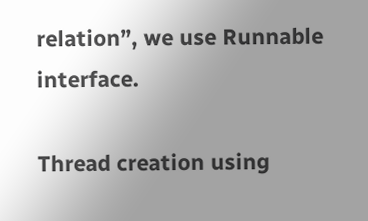relation”, we use Runnable interface.

Thread creation using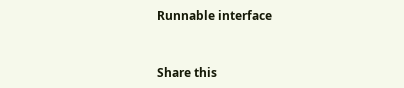Runnable interface


Share this